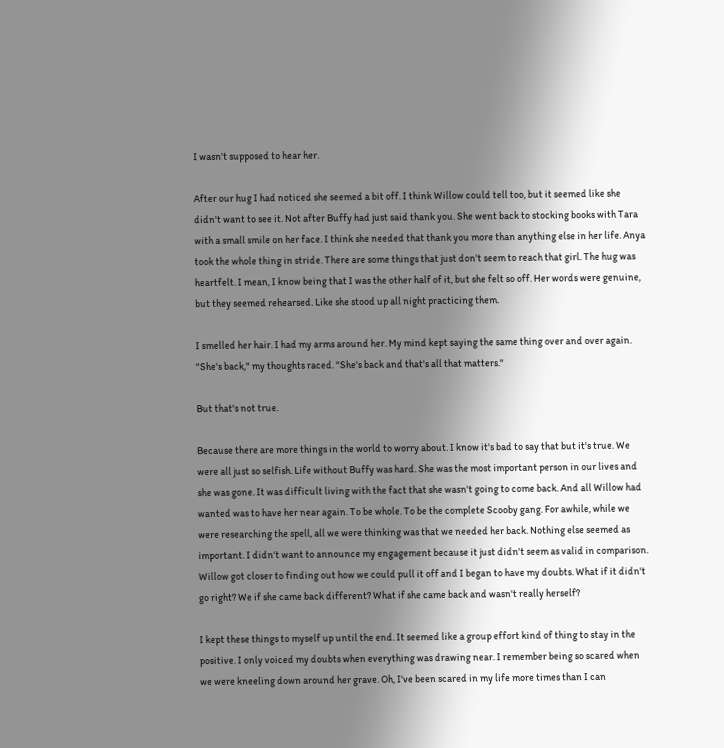I wasn't supposed to hear her.

After our hug I had noticed she seemed a bit off. I think Willow could tell too, but it seemed like she didn't want to see it. Not after Buffy had just said thank you. She went back to stocking books with Tara with a small smile on her face. I think she needed that thank you more than anything else in her life. Anya took the whole thing in stride. There are some things that just don't seem to reach that girl. The hug was heartfelt. I mean, I know being that I was the other half of it, but she felt so off. Her words were genuine, but they seemed rehearsed. Like she stood up all night practicing them.

I smelled her hair. I had my arms around her. My mind kept saying the same thing over and over again. "She's back," my thoughts raced. "She's back and that's all that matters."

But that's not true.

Because there are more things in the world to worry about. I know it's bad to say that but it's true. We were all just so selfish. Life without Buffy was hard. She was the most important person in our lives and she was gone. It was difficult living with the fact that she wasn't going to come back. And all Willow had wanted was to have her near again. To be whole. To be the complete Scooby gang. For awhile, while we were researching the spell, all we were thinking was that we needed her back. Nothing else seemed as important. I didn't want to announce my engagement because it just didn't seem as valid in comparison. Willow got closer to finding out how we could pull it off and I began to have my doubts. What if it didn't go right? We if she came back different? What if she came back and wasn't really herself?

I kept these things to myself up until the end. It seemed like a group effort kind of thing to stay in the positive. I only voiced my doubts when everything was drawing near. I remember being so scared when we were kneeling down around her grave. Oh, I've been scared in my life more times than I can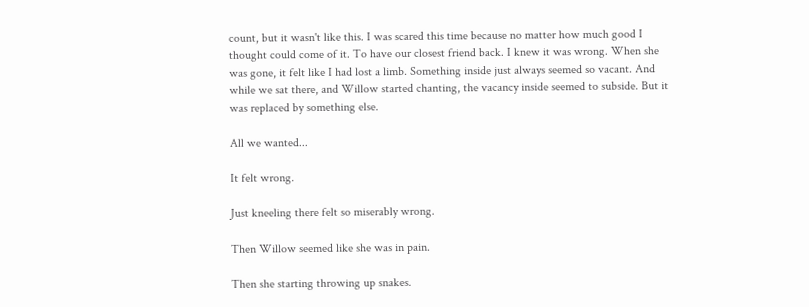count, but it wasn't like this. I was scared this time because no matter how much good I thought could come of it. To have our closest friend back. I knew it was wrong. When she was gone, it felt like I had lost a limb. Something inside just always seemed so vacant. And while we sat there, and Willow started chanting, the vacancy inside seemed to subside. But it was replaced by something else.

All we wanted...

It felt wrong.

Just kneeling there felt so miserably wrong.

Then Willow seemed like she was in pain.

Then she starting throwing up snakes.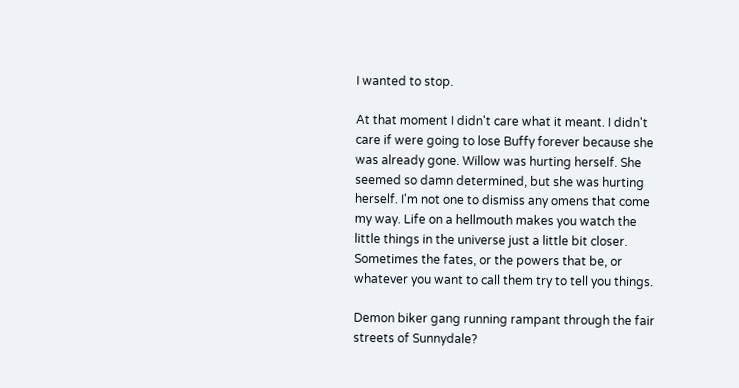I wanted to stop.

At that moment I didn't care what it meant. I didn't care if were going to lose Buffy forever because she was already gone. Willow was hurting herself. She seemed so damn determined, but she was hurting herself. I'm not one to dismiss any omens that come my way. Life on a hellmouth makes you watch the little things in the universe just a little bit closer. Sometimes the fates, or the powers that be, or whatever you want to call them try to tell you things.

Demon biker gang running rampant through the fair streets of Sunnydale?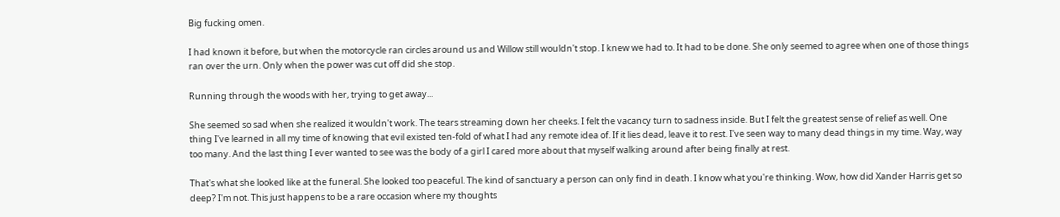Big fucking omen.

I had known it before, but when the motorcycle ran circles around us and Willow still wouldn't stop. I knew we had to. It had to be done. She only seemed to agree when one of those things ran over the urn. Only when the power was cut off did she stop.

Running through the woods with her, trying to get away...

She seemed so sad when she realized it wouldn't work. The tears streaming down her cheeks. I felt the vacancy turn to sadness inside. But I felt the greatest sense of relief as well. One thing I've learned in all my time of knowing that evil existed ten-fold of what I had any remote idea of. If it lies dead, leave it to rest. I've seen way to many dead things in my time. Way, way too many. And the last thing I ever wanted to see was the body of a girl I cared more about that myself walking around after being finally at rest.

That's what she looked like at the funeral. She looked too peaceful. The kind of sanctuary a person can only find in death. I know what you're thinking. Wow, how did Xander Harris get so deep? I'm not. This just happens to be a rare occasion where my thoughts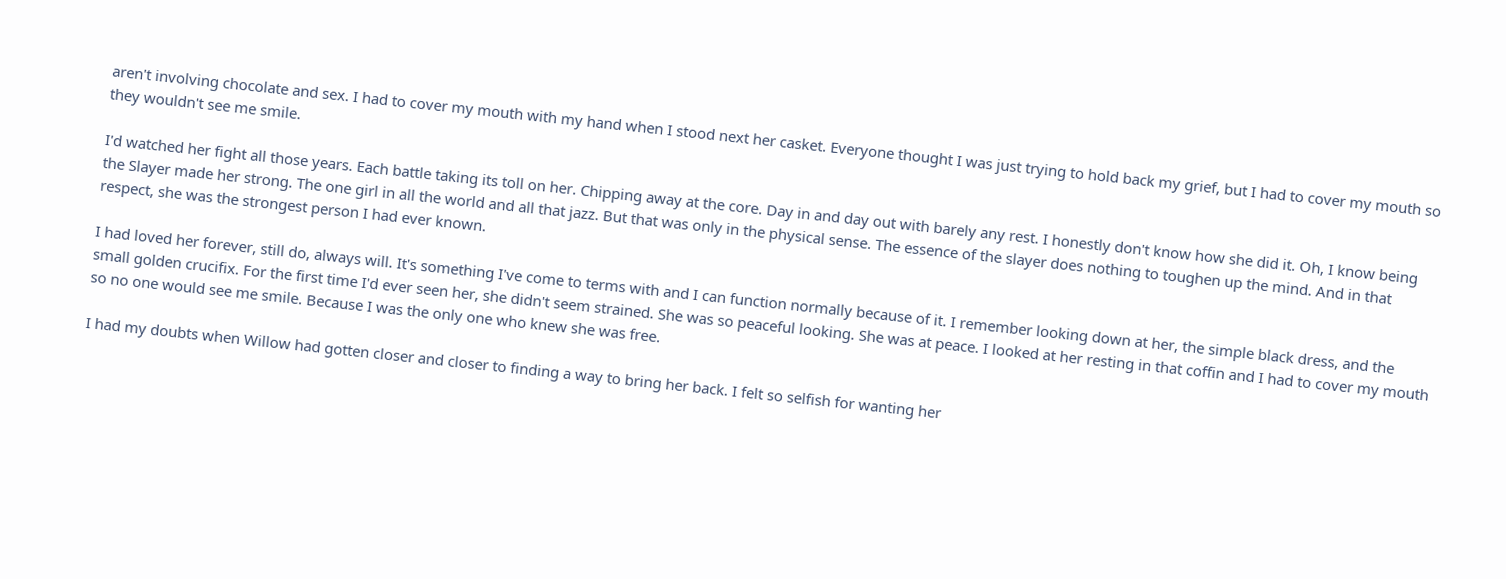aren't involving chocolate and sex. I had to cover my mouth with my hand when I stood next her casket. Everyone thought I was just trying to hold back my grief, but I had to cover my mouth so they wouldn't see me smile.

I'd watched her fight all those years. Each battle taking its toll on her. Chipping away at the core. Day in and day out with barely any rest. I honestly don't know how she did it. Oh, I know being the Slayer made her strong. The one girl in all the world and all that jazz. But that was only in the physical sense. The essence of the slayer does nothing to toughen up the mind. And in that respect, she was the strongest person I had ever known.

I had loved her forever, still do, always will. It's something I've come to terms with and I can function normally because of it. I remember looking down at her, the simple black dress, and the small golden crucifix. For the first time I'd ever seen her, she didn't seem strained. She was so peaceful looking. She was at peace. I looked at her resting in that coffin and I had to cover my mouth so no one would see me smile. Because I was the only one who knew she was free.

I had my doubts when Willow had gotten closer and closer to finding a way to bring her back. I felt so selfish for wanting her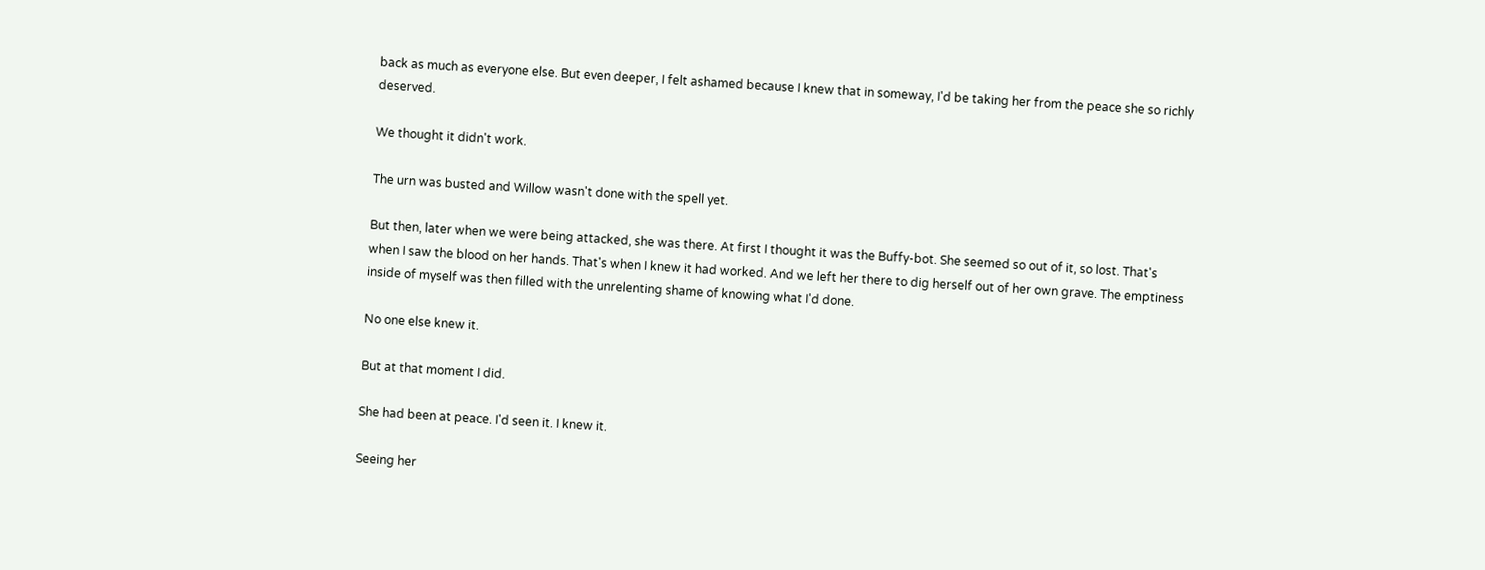back as much as everyone else. But even deeper, I felt ashamed because I knew that in someway, I'd be taking her from the peace she so richly deserved.

We thought it didn't work.

The urn was busted and Willow wasn't done with the spell yet.

But then, later when we were being attacked, she was there. At first I thought it was the Buffy-bot. She seemed so out of it, so lost. That's when I saw the blood on her hands. That's when I knew it had worked. And we left her there to dig herself out of her own grave. The emptiness inside of myself was then filled with the unrelenting shame of knowing what I'd done.

No one else knew it.

But at that moment I did.

She had been at peace. I'd seen it. I knew it.

Seeing her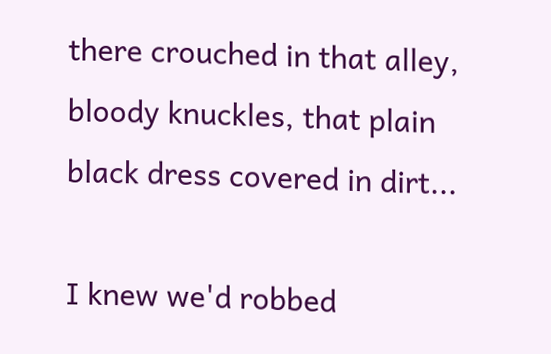there crouched in that alley, bloody knuckles, that plain black dress covered in dirt...

I knew we'd robbed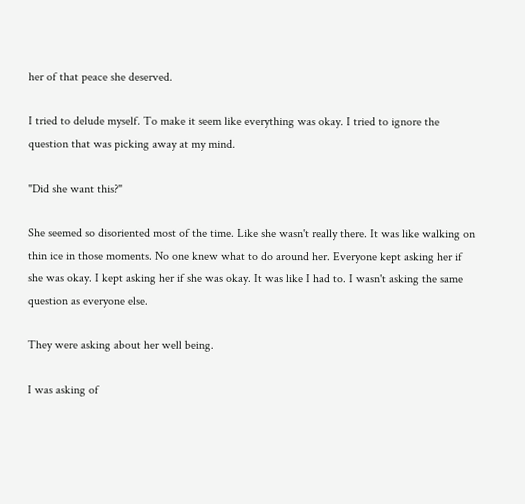her of that peace she deserved.

I tried to delude myself. To make it seem like everything was okay. I tried to ignore the question that was picking away at my mind.

"Did she want this?"

She seemed so disoriented most of the time. Like she wasn't really there. It was like walking on thin ice in those moments. No one knew what to do around her. Everyone kept asking her if she was okay. I kept asking her if she was okay. It was like I had to. I wasn't asking the same question as everyone else.

They were asking about her well being.

I was asking of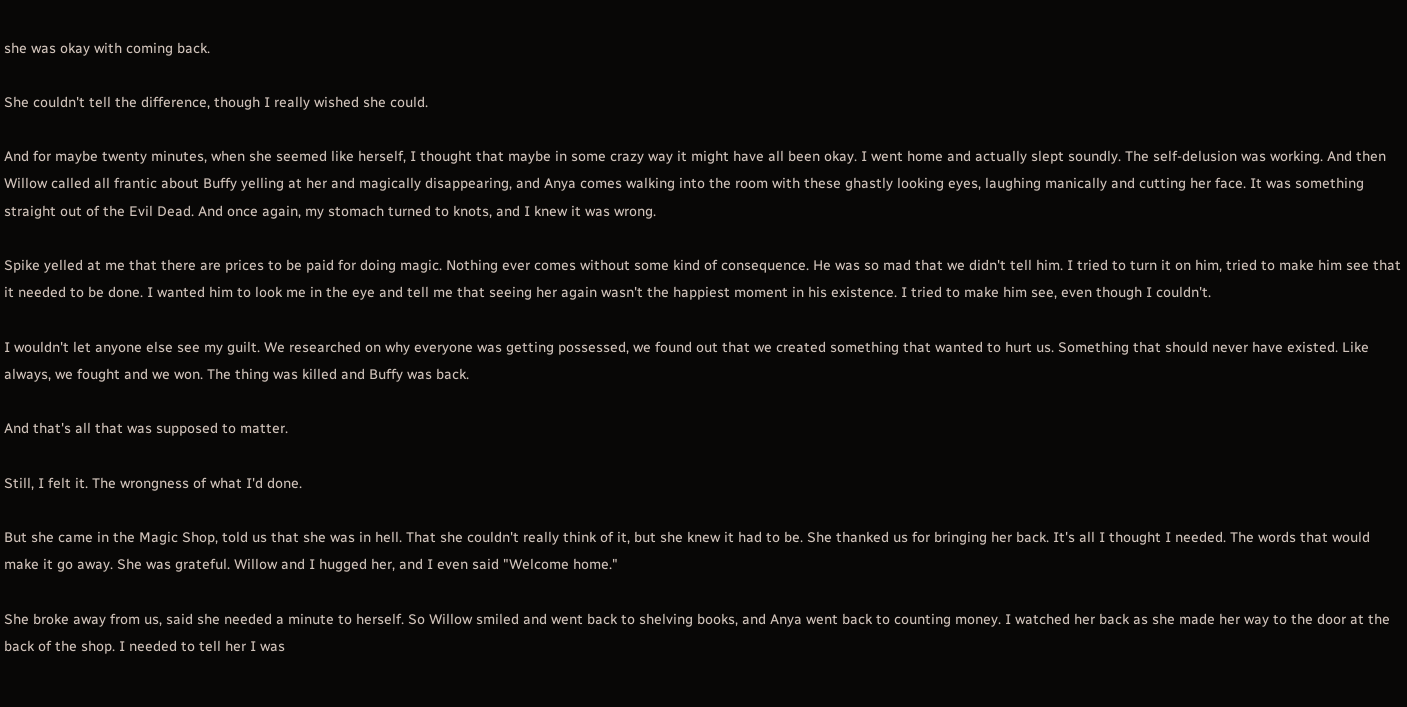she was okay with coming back.

She couldn't tell the difference, though I really wished she could.

And for maybe twenty minutes, when she seemed like herself, I thought that maybe in some crazy way it might have all been okay. I went home and actually slept soundly. The self-delusion was working. And then Willow called all frantic about Buffy yelling at her and magically disappearing, and Anya comes walking into the room with these ghastly looking eyes, laughing manically and cutting her face. It was something straight out of the Evil Dead. And once again, my stomach turned to knots, and I knew it was wrong.

Spike yelled at me that there are prices to be paid for doing magic. Nothing ever comes without some kind of consequence. He was so mad that we didn't tell him. I tried to turn it on him, tried to make him see that it needed to be done. I wanted him to look me in the eye and tell me that seeing her again wasn't the happiest moment in his existence. I tried to make him see, even though I couldn't.

I wouldn't let anyone else see my guilt. We researched on why everyone was getting possessed, we found out that we created something that wanted to hurt us. Something that should never have existed. Like always, we fought and we won. The thing was killed and Buffy was back.

And that's all that was supposed to matter.

Still, I felt it. The wrongness of what I'd done.

But she came in the Magic Shop, told us that she was in hell. That she couldn't really think of it, but she knew it had to be. She thanked us for bringing her back. It's all I thought I needed. The words that would make it go away. She was grateful. Willow and I hugged her, and I even said "Welcome home."

She broke away from us, said she needed a minute to herself. So Willow smiled and went back to shelving books, and Anya went back to counting money. I watched her back as she made her way to the door at the back of the shop. I needed to tell her I was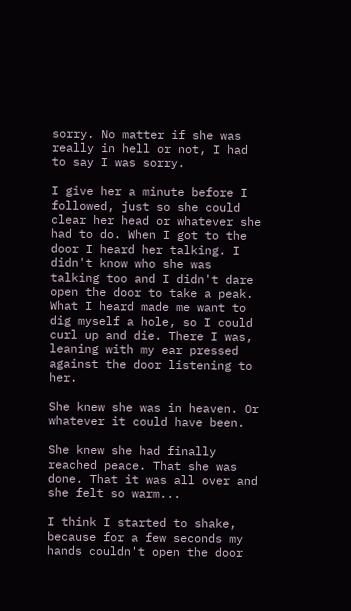sorry. No matter if she was really in hell or not, I had to say I was sorry.

I give her a minute before I followed, just so she could clear her head or whatever she had to do. When I got to the door I heard her talking. I didn't know who she was talking too and I didn't dare open the door to take a peak. What I heard made me want to dig myself a hole, so I could curl up and die. There I was, leaning with my ear pressed against the door listening to her.

She knew she was in heaven. Or whatever it could have been.

She knew she had finally reached peace. That she was done. That it was all over and she felt so warm...

I think I started to shake, because for a few seconds my hands couldn't open the door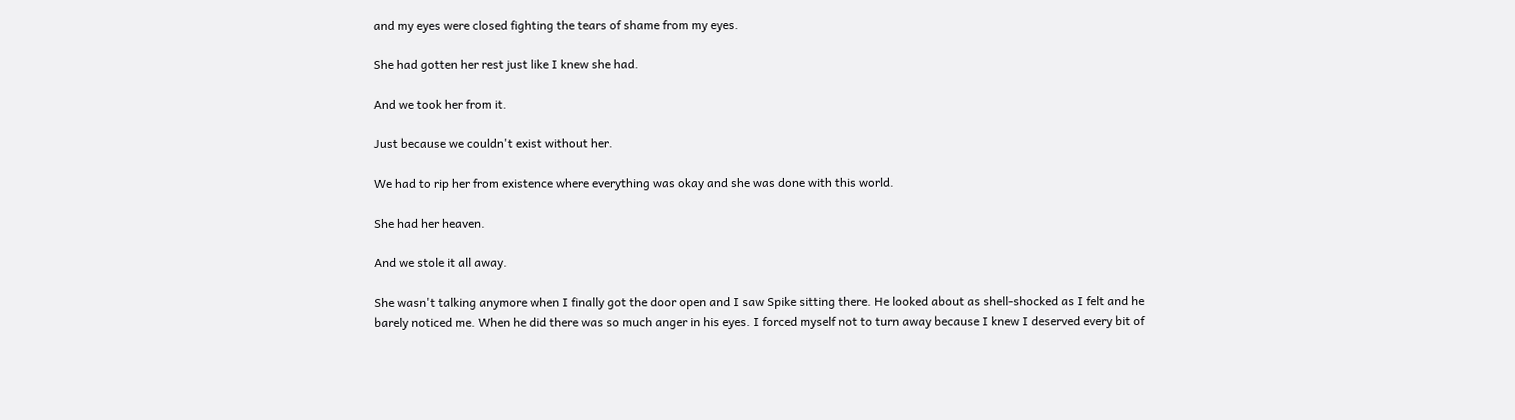and my eyes were closed fighting the tears of shame from my eyes.

She had gotten her rest just like I knew she had.

And we took her from it.

Just because we couldn't exist without her.

We had to rip her from existence where everything was okay and she was done with this world.

She had her heaven.

And we stole it all away.

She wasn't talking anymore when I finally got the door open and I saw Spike sitting there. He looked about as shell-shocked as I felt and he barely noticed me. When he did there was so much anger in his eyes. I forced myself not to turn away because I knew I deserved every bit of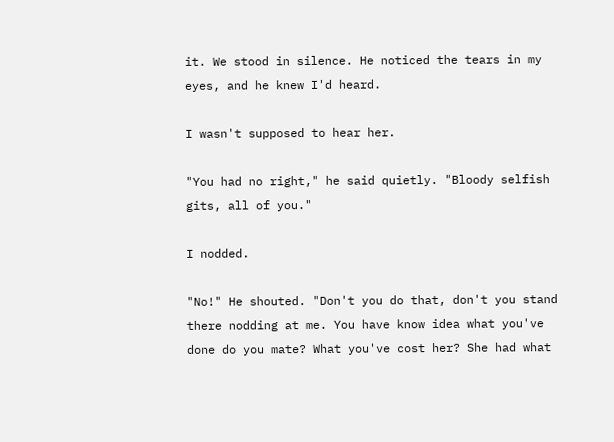it. We stood in silence. He noticed the tears in my eyes, and he knew I'd heard.

I wasn't supposed to hear her.

"You had no right," he said quietly. "Bloody selfish gits, all of you."

I nodded.

"No!" He shouted. "Don't you do that, don't you stand there nodding at me. You have know idea what you've done do you mate? What you've cost her? She had what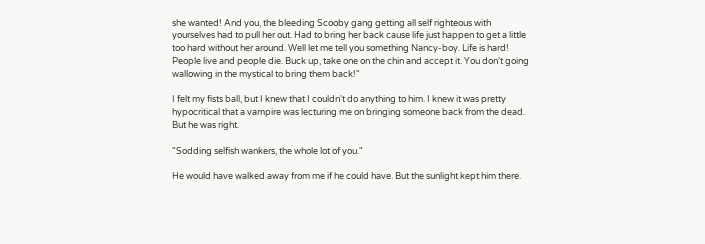she wanted! And you, the bleeding Scooby gang getting all self righteous with yourselves had to pull her out. Had to bring her back cause life just happen to get a little too hard without her around. Well let me tell you something Nancy-boy. Life is hard! People live and people die. Buck up, take one on the chin and accept it. You don't going wallowing in the mystical to bring them back!"

I felt my fists ball, but I knew that I couldn't do anything to him. I knew it was pretty hypocritical that a vampire was lecturing me on bringing someone back from the dead. But he was right.

"Sodding selfish wankers, the whole lot of you."

He would have walked away from me if he could have. But the sunlight kept him there.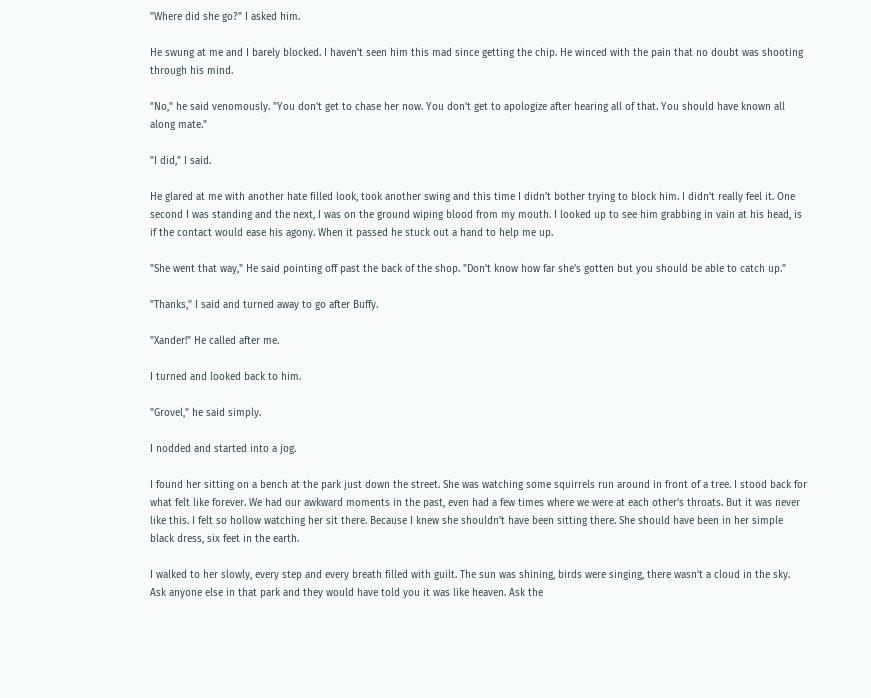"Where did she go?" I asked him.

He swung at me and I barely blocked. I haven't seen him this mad since getting the chip. He winced with the pain that no doubt was shooting through his mind.

"No," he said venomously. "You don't get to chase her now. You don't get to apologize after hearing all of that. You should have known all along mate."

"I did," I said.

He glared at me with another hate filled look, took another swing and this time I didn't bother trying to block him. I didn't really feel it. One second I was standing and the next, I was on the ground wiping blood from my mouth. I looked up to see him grabbing in vain at his head, is if the contact would ease his agony. When it passed he stuck out a hand to help me up.

"She went that way," He said pointing off past the back of the shop. "Don't know how far she's gotten but you should be able to catch up."

"Thanks," I said and turned away to go after Buffy.

"Xander!" He called after me.

I turned and looked back to him.

"Grovel," he said simply.

I nodded and started into a jog.

I found her sitting on a bench at the park just down the street. She was watching some squirrels run around in front of a tree. I stood back for what felt like forever. We had our awkward moments in the past, even had a few times where we were at each other's throats. But it was never like this. I felt so hollow watching her sit there. Because I knew she shouldn't have been sitting there. She should have been in her simple black dress, six feet in the earth.

I walked to her slowly, every step and every breath filled with guilt. The sun was shining, birds were singing, there wasn't a cloud in the sky. Ask anyone else in that park and they would have told you it was like heaven. Ask the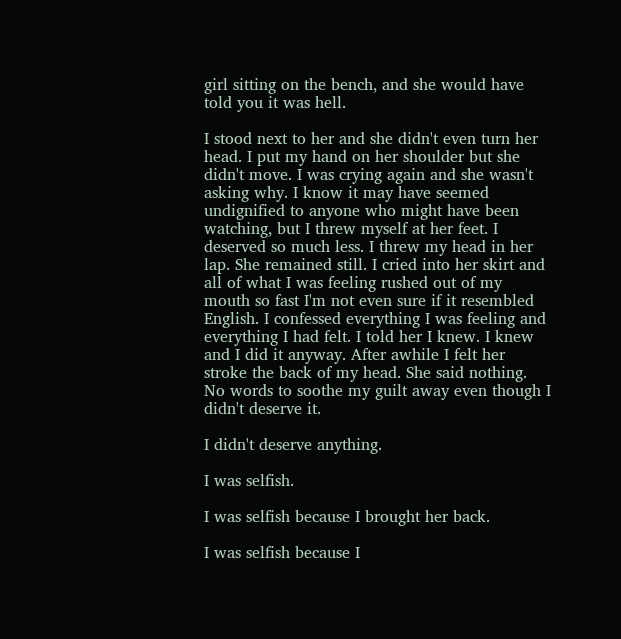girl sitting on the bench, and she would have told you it was hell.

I stood next to her and she didn't even turn her head. I put my hand on her shoulder but she didn't move. I was crying again and she wasn't asking why. I know it may have seemed undignified to anyone who might have been watching, but I threw myself at her feet. I deserved so much less. I threw my head in her lap. She remained still. I cried into her skirt and all of what I was feeling rushed out of my mouth so fast I'm not even sure if it resembled English. I confessed everything I was feeling and everything I had felt. I told her I knew. I knew and I did it anyway. After awhile I felt her stroke the back of my head. She said nothing. No words to soothe my guilt away even though I didn't deserve it.

I didn't deserve anything.

I was selfish.

I was selfish because I brought her back.

I was selfish because I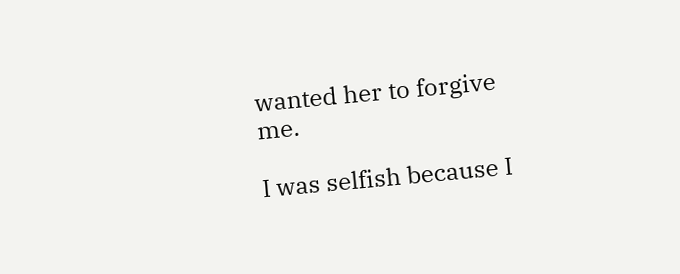wanted her to forgive me.

I was selfish because I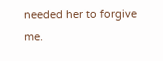needed her to forgive me.